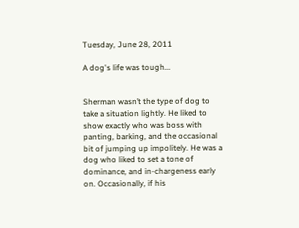Tuesday, June 28, 2011

A dog's life was tough...


Sherman wasn’t the type of dog to take a situation lightly. He liked to show exactly who was boss with panting, barking, and the occasional bit of jumping up impolitely. He was a dog who liked to set a tone of dominance, and in-chargeness early on. Occasionally, if his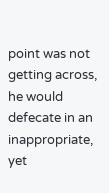point was not getting across, he would defecate in an inappropriate, yet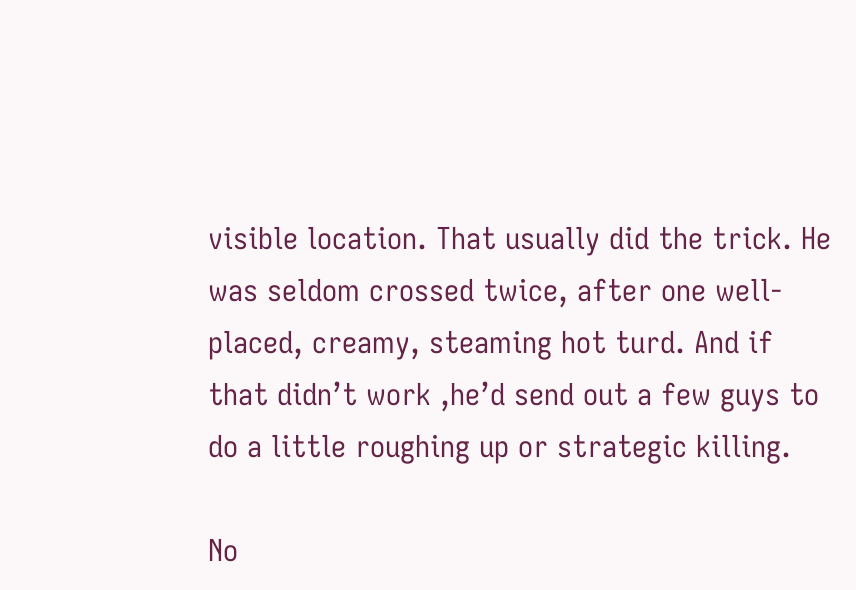visible location. That usually did the trick. He was seldom crossed twice, after one well-placed, creamy, steaming hot turd. And if that didn’t work ,he’d send out a few guys to do a little roughing up or strategic killing.

No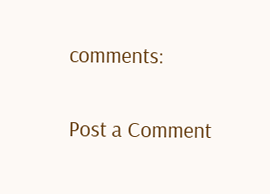comments:

Post a Comment